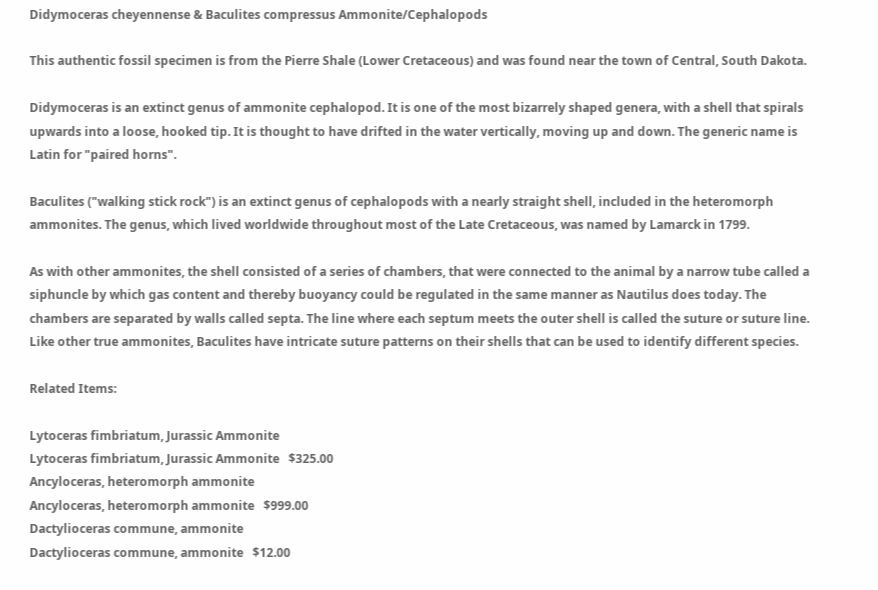Didymoceras cheyennense & Baculites compressus Ammonite/Cephalopods

This authentic fossil specimen is from the Pierre Shale (Lower Cretaceous) and was found near the town of Central, South Dakota.

Didymoceras is an extinct genus of ammonite cephalopod. It is one of the most bizarrely shaped genera, with a shell that spirals upwards into a loose, hooked tip. It is thought to have drifted in the water vertically, moving up and down. The generic name is Latin for "paired horns".

Baculites ("walking stick rock") is an extinct genus of cephalopods with a nearly straight shell, included in the heteromorph ammonites. The genus, which lived worldwide throughout most of the Late Cretaceous, was named by Lamarck in 1799.

As with other ammonites, the shell consisted of a series of chambers, that were connected to the animal by a narrow tube called a siphuncle by which gas content and thereby buoyancy could be regulated in the same manner as Nautilus does today. The chambers are separated by walls called septa. The line where each septum meets the outer shell is called the suture or suture line. Like other true ammonites, Baculites have intricate suture patterns on their shells that can be used to identify different species.

Related Items:

Lytoceras fimbriatum, Jurassic Ammonite
Lytoceras fimbriatum, Jurassic Ammonite   $325.00
Ancyloceras, heteromorph ammonite
Ancyloceras, heteromorph ammonite   $999.00
Dactylioceras commune, ammonite
Dactylioceras commune, ammonite   $12.00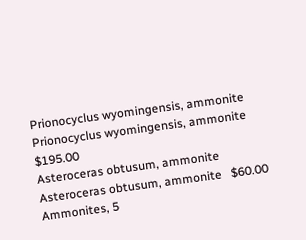Prionocyclus wyomingensis, ammonite
Prionocyclus wyomingensis, ammonite   $195.00
Asteroceras obtusum, ammonite
Asteroceras obtusum, ammonite   $60.00
Ammonites, 5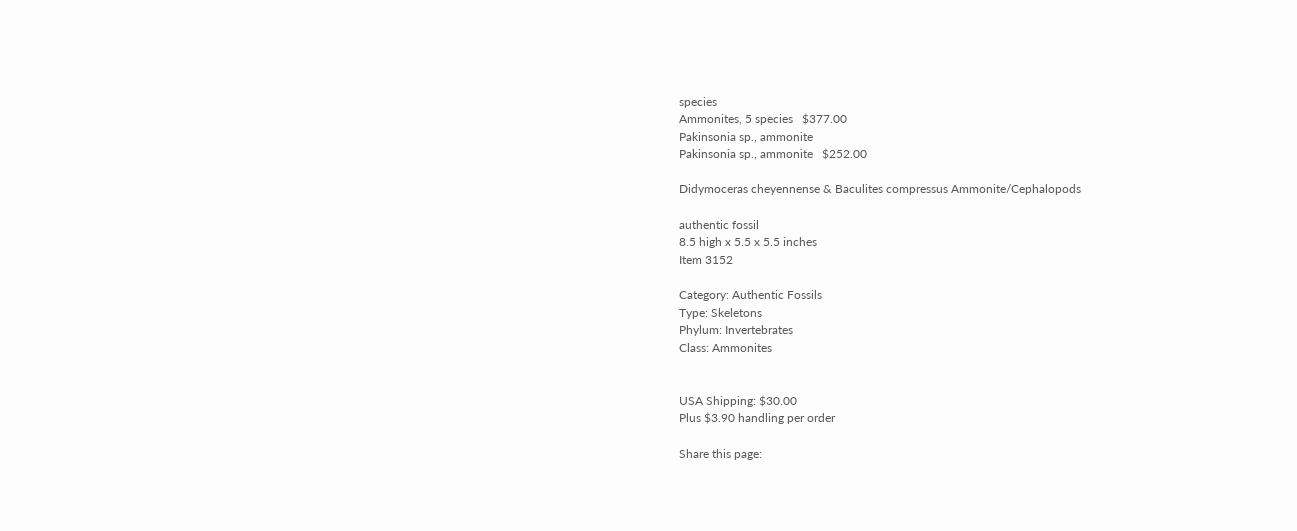species
Ammonites, 5 species   $377.00
Pakinsonia sp., ammonite
Pakinsonia sp., ammonite   $252.00

Didymoceras cheyennense & Baculites compressus Ammonite/Cephalopods

authentic fossil
8.5 high x 5.5 x 5.5 inches
Item 3152

Category: Authentic Fossils
Type: Skeletons
Phylum: Invertebrates
Class: Ammonites


USA Shipping: $30.00
Plus $3.90 handling per order

Share this page: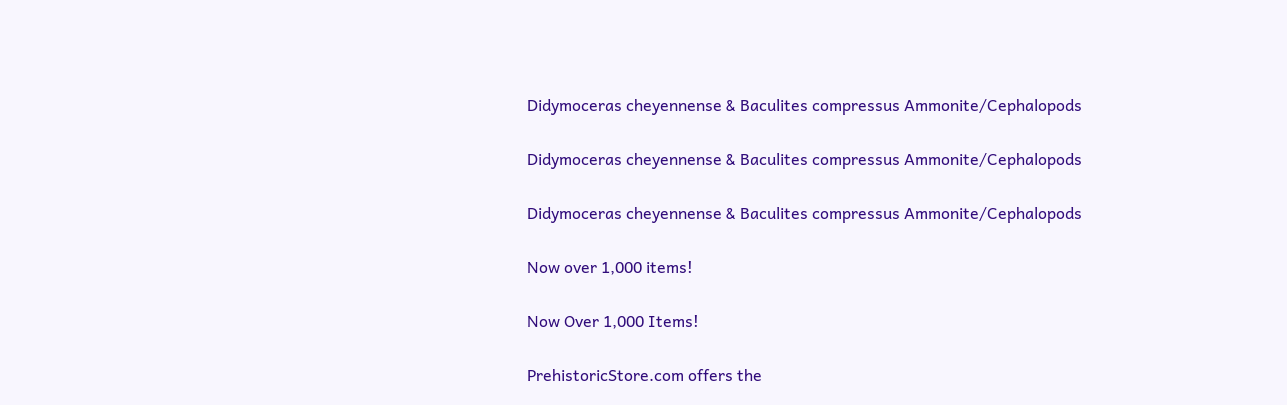Didymoceras cheyennense & Baculites compressus Ammonite/Cephalopods

Didymoceras cheyennense & Baculites compressus Ammonite/Cephalopods

Didymoceras cheyennense & Baculites compressus Ammonite/Cephalopods

Now over 1,000 items!

Now Over 1,000 Items!

PrehistoricStore.com offers the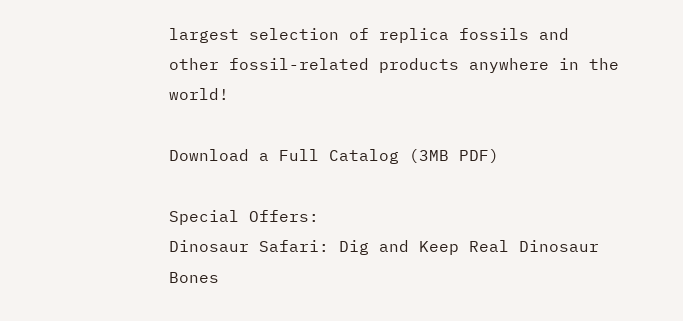largest selection of replica fossils and other fossil-related products anywhere in the world!

Download a Full Catalog (3MB PDF)

Special Offers:
Dinosaur Safari: Dig and Keep Real Dinosaur Bones